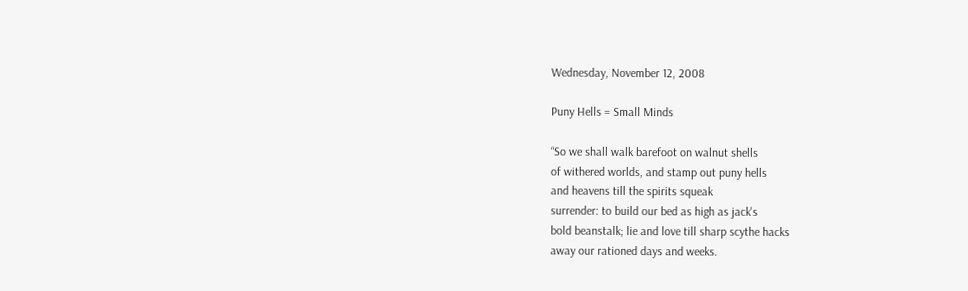Wednesday, November 12, 2008

Puny Hells = Small Minds

“So we shall walk barefoot on walnut shells
of withered worlds, and stamp out puny hells
and heavens till the spirits squeak
surrender: to build our bed as high as jack's
bold beanstalk; lie and love till sharp scythe hacks
away our rationed days and weeks.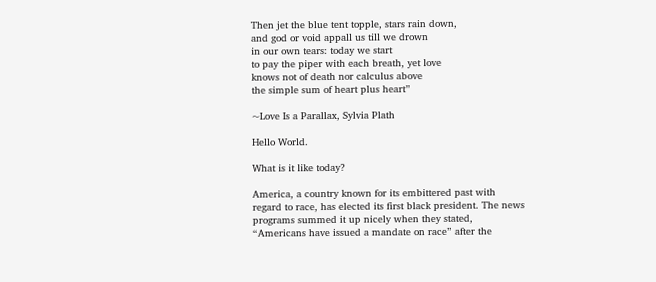Then jet the blue tent topple, stars rain down,
and god or void appall us till we drown
in our own tears: today we start
to pay the piper with each breath, yet love
knows not of death nor calculus above
the simple sum of heart plus heart”

~Love Is a Parallax, Sylvia Plath

Hello World.

What is it like today?

America, a country known for its embittered past with regard to race, has elected its first black president. The news programs summed it up nicely when they stated, “Americans have issued a mandate on race” after the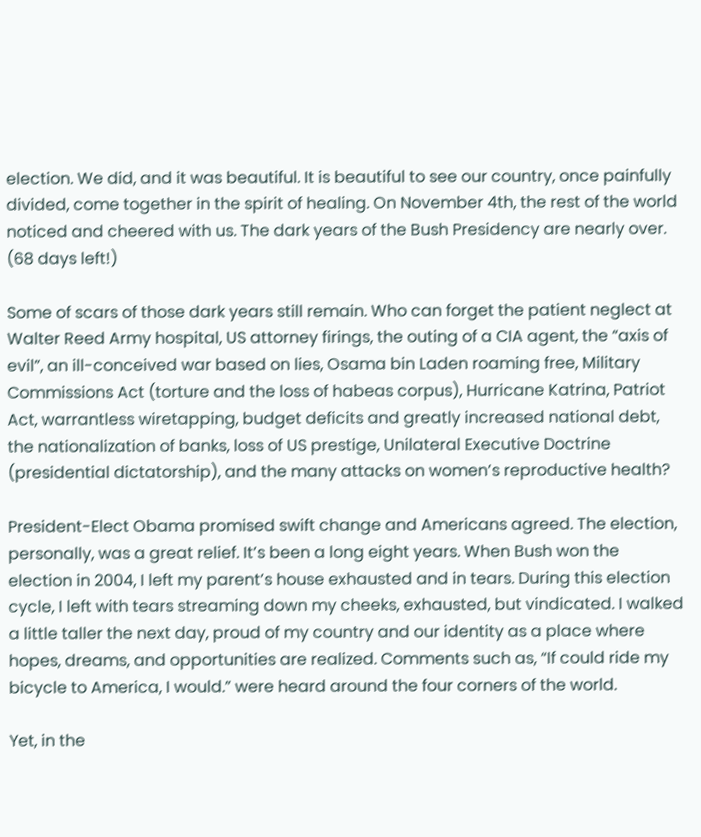election. We did, and it was beautiful. It is beautiful to see our country, once painfully divided, come together in the spirit of healing. On November 4th, the rest of the world noticed and cheered with us. The dark years of the Bush Presidency are nearly over. (68 days left!)

Some of scars of those dark years still remain. Who can forget the patient neglect at Walter Reed Army hospital, US attorney firings, the outing of a CIA agent, the “axis of evil”, an ill-conceived war based on lies, Osama bin Laden roaming free, Military Commissions Act (torture and the loss of habeas corpus), Hurricane Katrina, Patriot Act, warrantless wiretapping, budget deficits and greatly increased national debt, the nationalization of banks, loss of US prestige, Unilateral Executive Doctrine (presidential dictatorship), and the many attacks on women’s reproductive health?

President-Elect Obama promised swift change and Americans agreed. The election, personally, was a great relief. It’s been a long eight years. When Bush won the election in 2004, I left my parent’s house exhausted and in tears. During this election cycle, I left with tears streaming down my cheeks, exhausted, but vindicated. I walked a little taller the next day, proud of my country and our identity as a place where hopes, dreams, and opportunities are realized. Comments such as, “If could ride my bicycle to America, I would.” were heard around the four corners of the world.

Yet, in the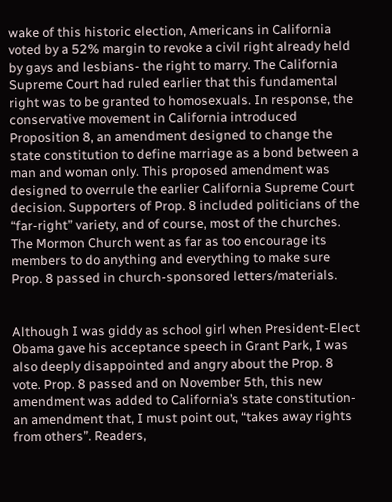wake of this historic election, Americans in California voted by a 52% margin to revoke a civil right already held by gays and lesbians- the right to marry. The California Supreme Court had ruled earlier that this fundamental right was to be granted to homosexuals. In response, the conservative movement in California introduced Proposition 8, an amendment designed to change the state constitution to define marriage as a bond between a man and woman only. This proposed amendment was designed to overrule the earlier California Supreme Court decision. Supporters of Prop. 8 included politicians of the “far-right” variety, and of course, most of the churches. The Mormon Church went as far as too encourage its members to do anything and everything to make sure Prop. 8 passed in church-sponsored letters/materials.


Although I was giddy as school girl when President-Elect Obama gave his acceptance speech in Grant Park, I was also deeply disappointed and angry about the Prop. 8 vote. Prop. 8 passed and on November 5th, this new amendment was added to California’s state constitution- an amendment that, I must point out, “takes away rights from others”. Readers,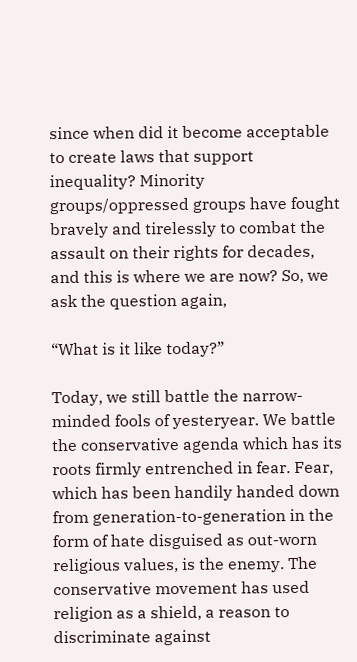since when did it become acceptable to create laws that support inequality? Minority groups/oppressed groups have fought bravely and tirelessly to combat the assault on their rights for decades, and this is where we are now? So, we ask the question again,

“What is it like today?”

Today, we still battle the narrow-minded fools of yesteryear. We battle the conservative agenda which has its roots firmly entrenched in fear. Fear, which has been handily handed down from generation-to-generation in the form of hate disguised as out-worn religious values, is the enemy. The conservative movement has used religion as a shield, a reason to discriminate against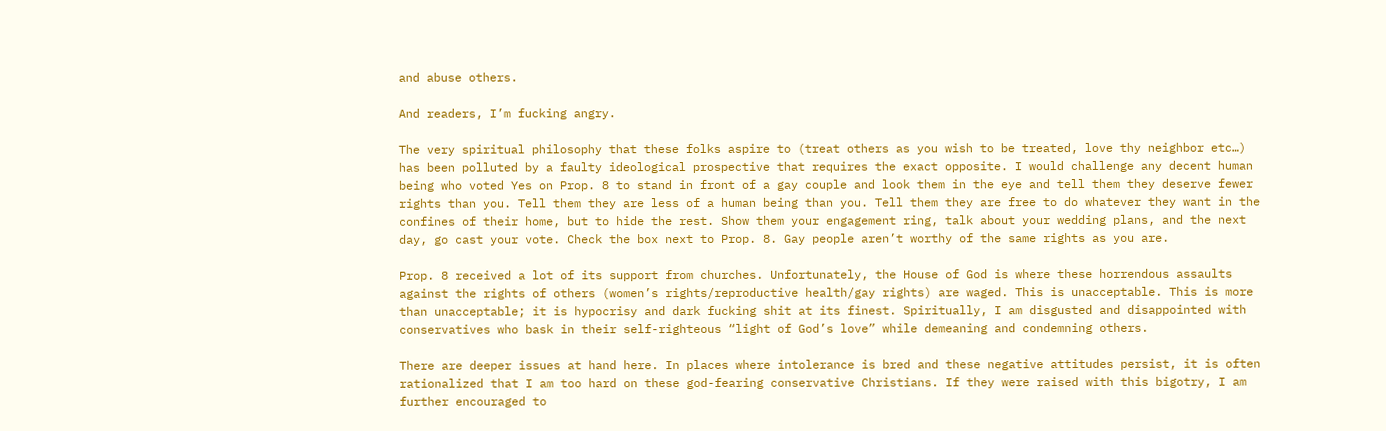and abuse others.

And readers, I’m fucking angry.

The very spiritual philosophy that these folks aspire to (treat others as you wish to be treated, love thy neighbor etc…) has been polluted by a faulty ideological prospective that requires the exact opposite. I would challenge any decent human being who voted Yes on Prop. 8 to stand in front of a gay couple and look them in the eye and tell them they deserve fewer rights than you. Tell them they are less of a human being than you. Tell them they are free to do whatever they want in the confines of their home, but to hide the rest. Show them your engagement ring, talk about your wedding plans, and the next day, go cast your vote. Check the box next to Prop. 8. Gay people aren’t worthy of the same rights as you are.

Prop. 8 received a lot of its support from churches. Unfortunately, the House of God is where these horrendous assaults against the rights of others (women’s rights/reproductive health/gay rights) are waged. This is unacceptable. This is more than unacceptable; it is hypocrisy and dark fucking shit at its finest. Spiritually, I am disgusted and disappointed with conservatives who bask in their self-righteous “light of God’s love” while demeaning and condemning others.

There are deeper issues at hand here. In places where intolerance is bred and these negative attitudes persist, it is often rationalized that I am too hard on these god-fearing conservative Christians. If they were raised with this bigotry, I am further encouraged to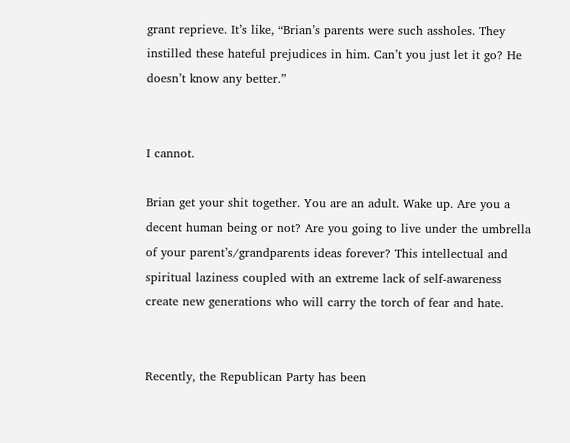grant reprieve. It’s like, “Brian’s parents were such assholes. They instilled these hateful prejudices in him. Can’t you just let it go? He doesn’t know any better.”


I cannot.

Brian get your shit together. You are an adult. Wake up. Are you a decent human being or not? Are you going to live under the umbrella of your parent’s/grandparents ideas forever? This intellectual and spiritual laziness coupled with an extreme lack of self-awareness create new generations who will carry the torch of fear and hate.


Recently, the Republican Party has been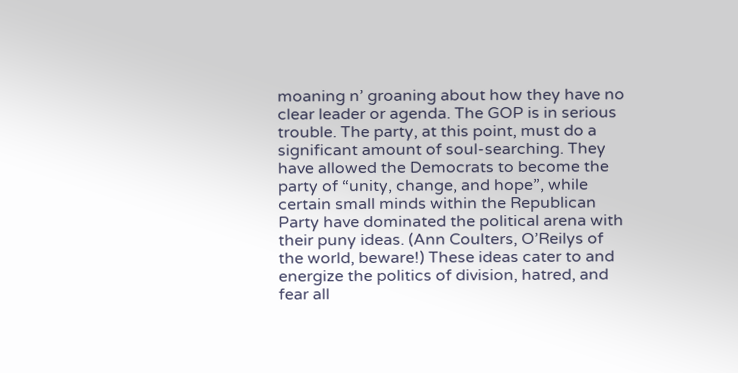moaning n’ groaning about how they have no clear leader or agenda. The GOP is in serious trouble. The party, at this point, must do a significant amount of soul-searching. They have allowed the Democrats to become the party of “unity, change, and hope”, while certain small minds within the Republican Party have dominated the political arena with their puny ideas. (Ann Coulters, O’Reilys of the world, beware!) These ideas cater to and energize the politics of division, hatred, and fear all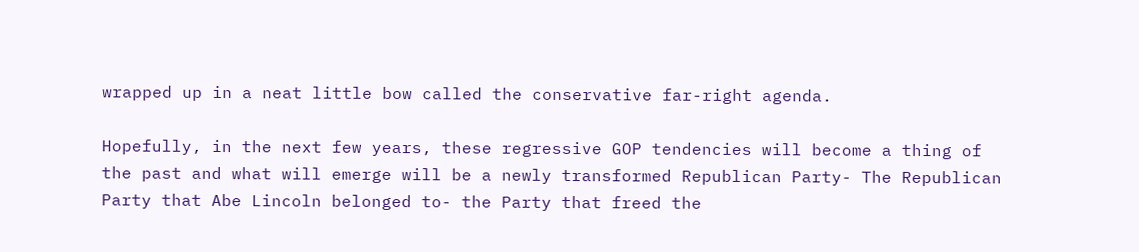wrapped up in a neat little bow called the conservative far-right agenda.

Hopefully, in the next few years, these regressive GOP tendencies will become a thing of the past and what will emerge will be a newly transformed Republican Party- The Republican Party that Abe Lincoln belonged to- the Party that freed the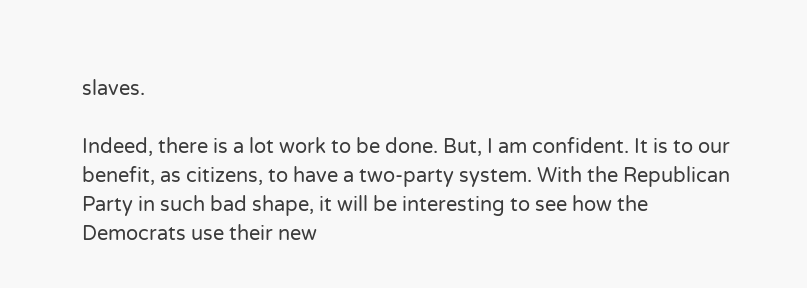slaves.

Indeed, there is a lot work to be done. But, I am confident. It is to our benefit, as citizens, to have a two-party system. With the Republican Party in such bad shape, it will be interesting to see how the Democrats use their new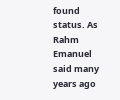found status. As Rahm Emanuel said many years ago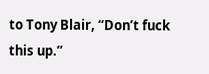to Tony Blair, “Don’t fuck this up.”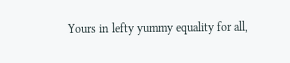Yours in lefty yummy equality for all,